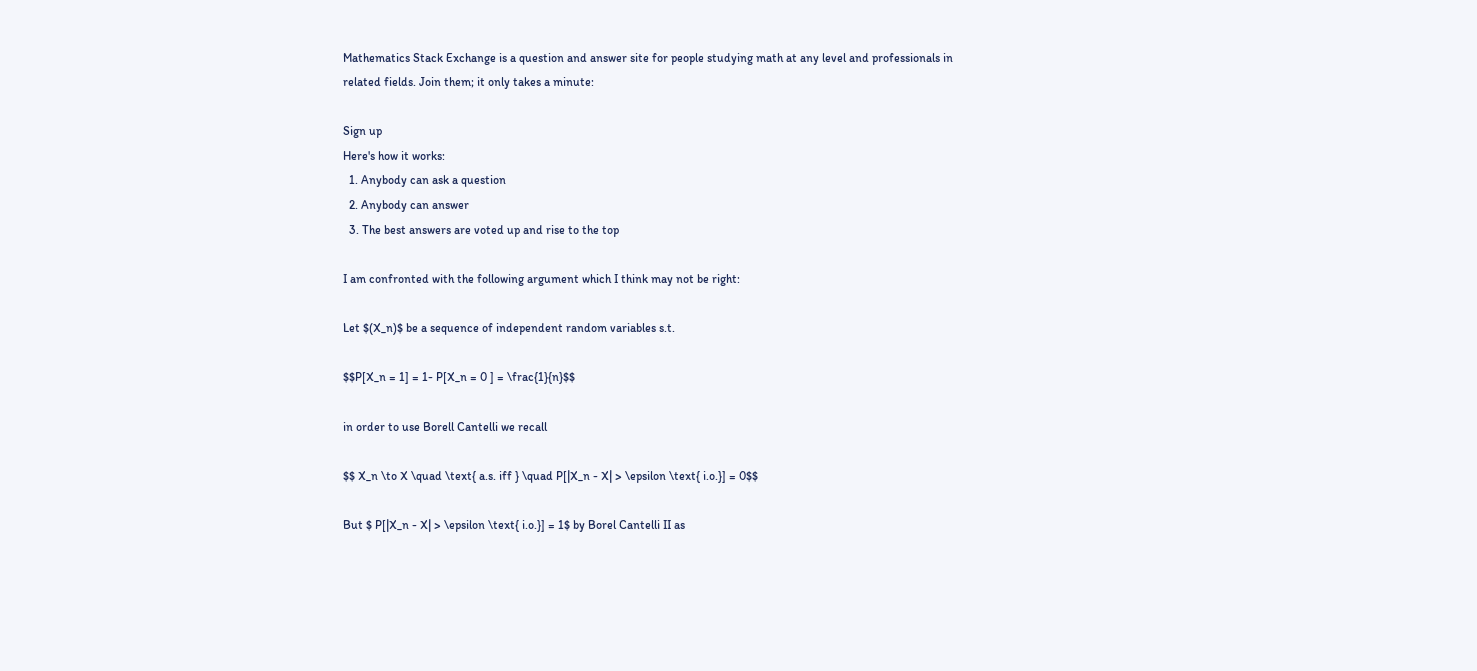Mathematics Stack Exchange is a question and answer site for people studying math at any level and professionals in related fields. Join them; it only takes a minute:

Sign up
Here's how it works:
  1. Anybody can ask a question
  2. Anybody can answer
  3. The best answers are voted up and rise to the top

I am confronted with the following argument which I think may not be right:

Let $(X_n)$ be a sequence of independent random variables s.t.

$$P[X_n = 1] = 1- P[X_n = 0 ] = \frac{1}{n}$$

in order to use Borell Cantelli we recall

$$ X_n \to X \quad \text{ a.s. iff } \quad P[|X_n - X| > \epsilon \text{ i.o.}] = 0$$

But $ P[|X_n - X| > \epsilon \text{ i.o.}] = 1$ by Borel Cantelli II as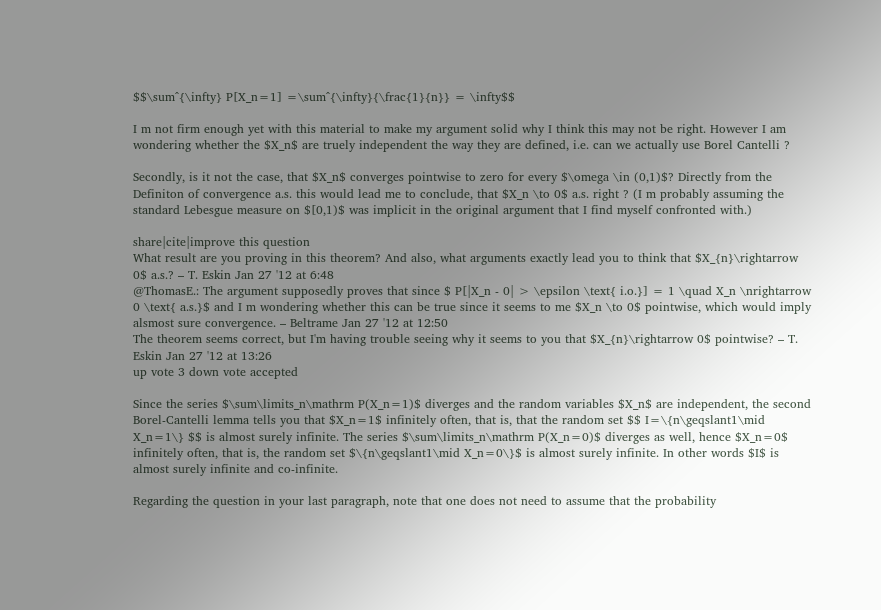$$\sum^{\infty} P[X_n=1] =\sum^{\infty}{\frac{1}{n}} = \infty$$

I m not firm enough yet with this material to make my argument solid why I think this may not be right. However I am wondering whether the $X_n$ are truely independent the way they are defined, i.e. can we actually use Borel Cantelli ?

Secondly, is it not the case, that $X_n$ converges pointwise to zero for every $\omega \in (0,1)$? Directly from the Definiton of convergence a.s. this would lead me to conclude, that $X_n \to 0$ a.s. right ? (I m probably assuming the standard Lebesgue measure on $[0,1)$ was implicit in the original argument that I find myself confronted with.)

share|cite|improve this question
What result are you proving in this theorem? And also, what arguments exactly lead you to think that $X_{n}\rightarrow 0$ a.s.? – T. Eskin Jan 27 '12 at 6:48
@ThomasE.: The argument supposedly proves that since $ P[|X_n - 0| > \epsilon \text{ i.o.}] = 1 \quad X_n \nrightarrow 0 \text{ a.s.}$ and I m wondering whether this can be true since it seems to me $X_n \to 0$ pointwise, which would imply alsmost sure convergence. – Beltrame Jan 27 '12 at 12:50
The theorem seems correct, but I'm having trouble seeing why it seems to you that $X_{n}\rightarrow 0$ pointwise? – T. Eskin Jan 27 '12 at 13:26
up vote 3 down vote accepted

Since the series $\sum\limits_n\mathrm P(X_n=1)$ diverges and the random variables $X_n$ are independent, the second Borel-Cantelli lemma tells you that $X_n=1$ infinitely often, that is, that the random set $$ I=\{n\geqslant1\mid X_n=1\} $$ is almost surely infinite. The series $\sum\limits_n\mathrm P(X_n=0)$ diverges as well, hence $X_n=0$ infinitely often, that is, the random set $\{n\geqslant1\mid X_n=0\}$ is almost surely infinite. In other words $I$ is almost surely infinite and co-infinite.

Regarding the question in your last paragraph, note that one does not need to assume that the probability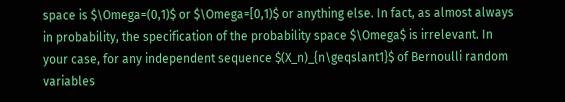space is $\Omega=(0,1)$ or $\Omega=[0,1)$ or anything else. In fact, as almost always in probability, the specification of the probability space $\Omega$ is irrelevant. In your case, for any independent sequence $(X_n)_{n\geqslant1}$ of Bernoulli random variables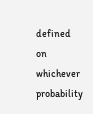defined on whichever probability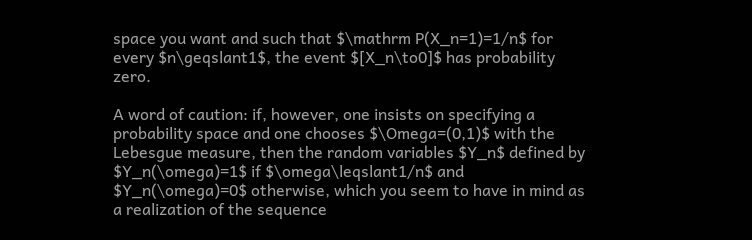space you want and such that $\mathrm P(X_n=1)=1/n$ for every $n\geqslant1$, the event $[X_n\to0]$ has probability zero.

A word of caution: if, however, one insists on specifying a probability space and one chooses $\Omega=(0,1)$ with the Lebesgue measure, then the random variables $Y_n$ defined by $Y_n(\omega)=1$ if $\omega\leqslant1/n$ and $Y_n(\omega)=0$ otherwise, which you seem to have in mind as a realization of the sequence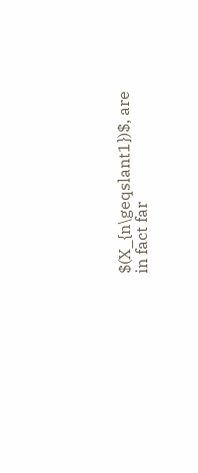$(X_{n\geqslant1})$, are in fact far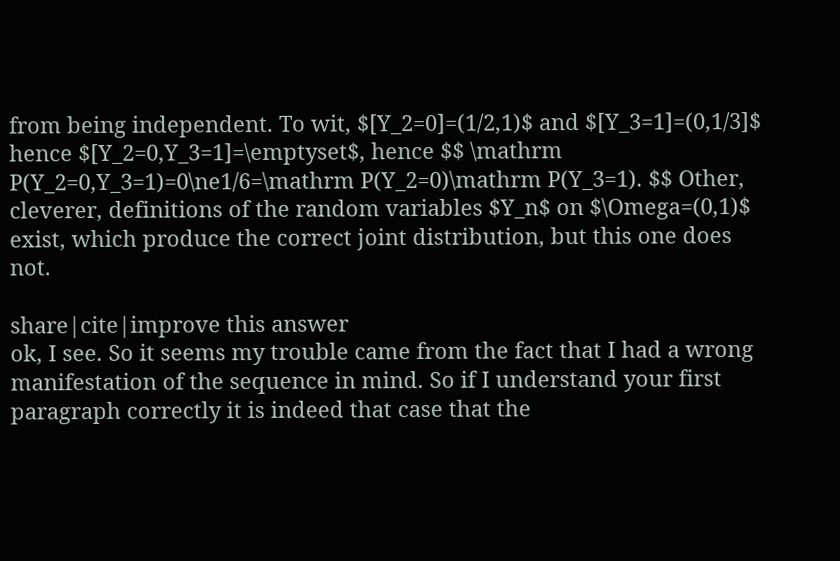from being independent. To wit, $[Y_2=0]=(1/2,1)$ and $[Y_3=1]=(0,1/3]$ hence $[Y_2=0,Y_3=1]=\emptyset$, hence $$ \mathrm P(Y_2=0,Y_3=1)=0\ne1/6=\mathrm P(Y_2=0)\mathrm P(Y_3=1). $$ Other, cleverer, definitions of the random variables $Y_n$ on $\Omega=(0,1)$ exist, which produce the correct joint distribution, but this one does not.

share|cite|improve this answer
ok, I see. So it seems my trouble came from the fact that I had a wrong manifestation of the sequence in mind. So if I understand your first paragraph correctly it is indeed that case that the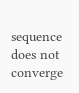sequence does not converge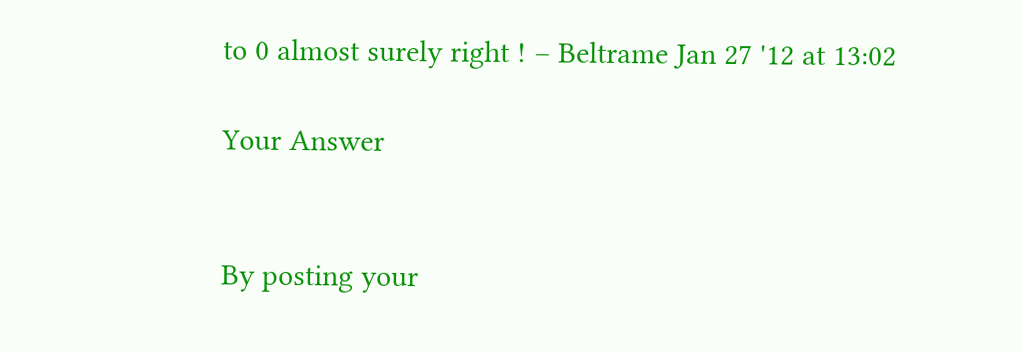to 0 almost surely right ! – Beltrame Jan 27 '12 at 13:02

Your Answer


By posting your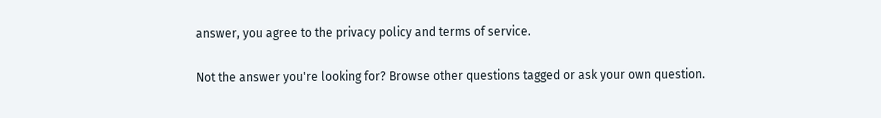answer, you agree to the privacy policy and terms of service.

Not the answer you're looking for? Browse other questions tagged or ask your own question.